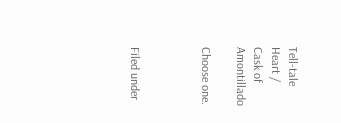Tell-tale Heart / Cask of Amontillado

Choose one.



Filed under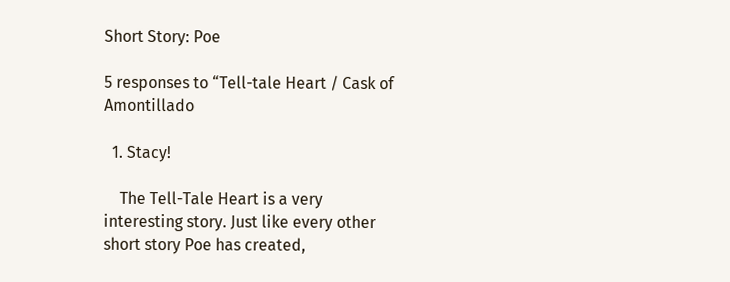Short Story: Poe

5 responses to “Tell-tale Heart / Cask of Amontillado

  1. Stacy!

    The Tell-Tale Heart is a very interesting story. Just like every other short story Poe has created,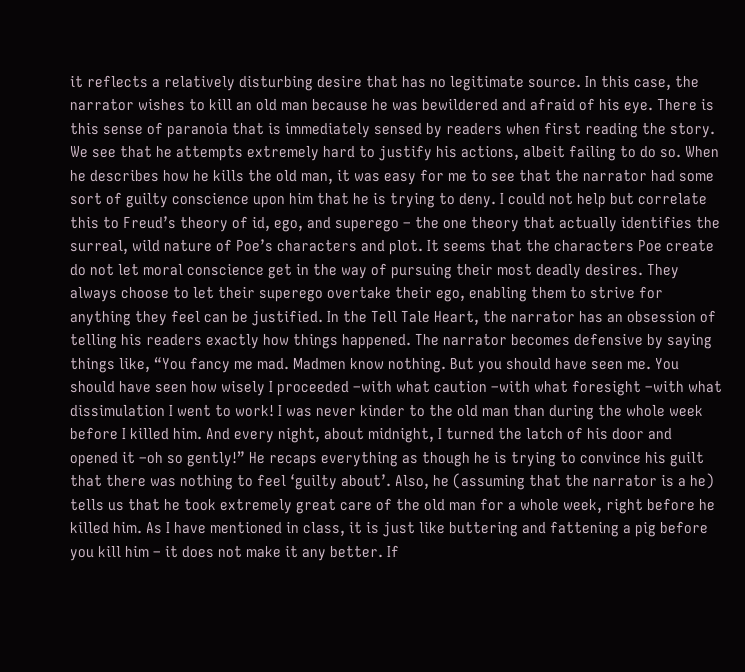it reflects a relatively disturbing desire that has no legitimate source. In this case, the narrator wishes to kill an old man because he was bewildered and afraid of his eye. There is this sense of paranoia that is immediately sensed by readers when first reading the story. We see that he attempts extremely hard to justify his actions, albeit failing to do so. When he describes how he kills the old man, it was easy for me to see that the narrator had some sort of guilty conscience upon him that he is trying to deny. I could not help but correlate this to Freud’s theory of id, ego, and superego – the one theory that actually identifies the surreal, wild nature of Poe’s characters and plot. It seems that the characters Poe create do not let moral conscience get in the way of pursuing their most deadly desires. They always choose to let their superego overtake their ego, enabling them to strive for anything they feel can be justified. In the Tell Tale Heart, the narrator has an obsession of telling his readers exactly how things happened. The narrator becomes defensive by saying things like, “You fancy me mad. Madmen know nothing. But you should have seen me. You should have seen how wisely I proceeded –with what caution –with what foresight –with what dissimulation I went to work! I was never kinder to the old man than during the whole week before I killed him. And every night, about midnight, I turned the latch of his door and opened it –oh so gently!” He recaps everything as though he is trying to convince his guilt that there was nothing to feel ‘guilty about’. Also, he (assuming that the narrator is a he) tells us that he took extremely great care of the old man for a whole week, right before he killed him. As I have mentioned in class, it is just like buttering and fattening a pig before you kill him – it does not make it any better. If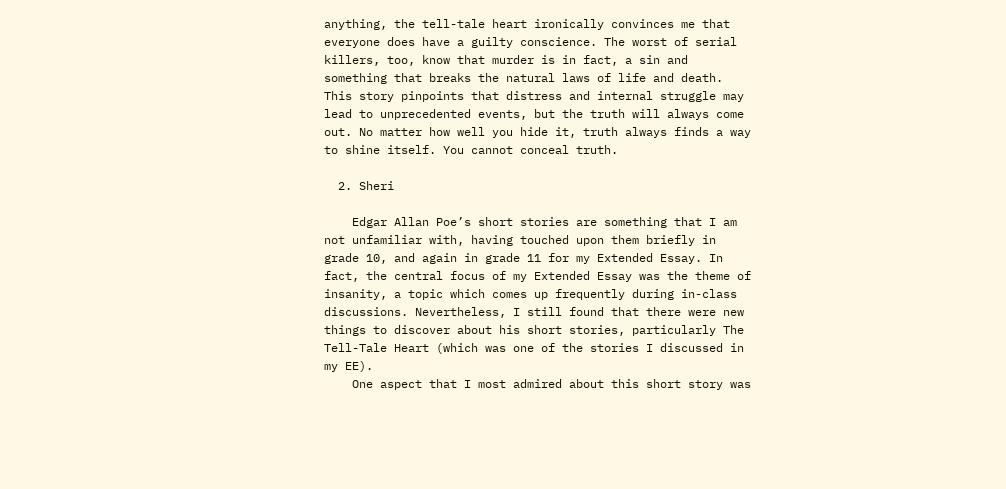anything, the tell-tale heart ironically convinces me that everyone does have a guilty conscience. The worst of serial killers, too, know that murder is in fact, a sin and something that breaks the natural laws of life and death. This story pinpoints that distress and internal struggle may lead to unprecedented events, but the truth will always come out. No matter how well you hide it, truth always finds a way to shine itself. You cannot conceal truth.

  2. Sheri

    Edgar Allan Poe’s short stories are something that I am not unfamiliar with, having touched upon them briefly in grade 10, and again in grade 11 for my Extended Essay. In fact, the central focus of my Extended Essay was the theme of insanity, a topic which comes up frequently during in-class discussions. Nevertheless, I still found that there were new things to discover about his short stories, particularly The Tell-Tale Heart (which was one of the stories I discussed in my EE).
    One aspect that I most admired about this short story was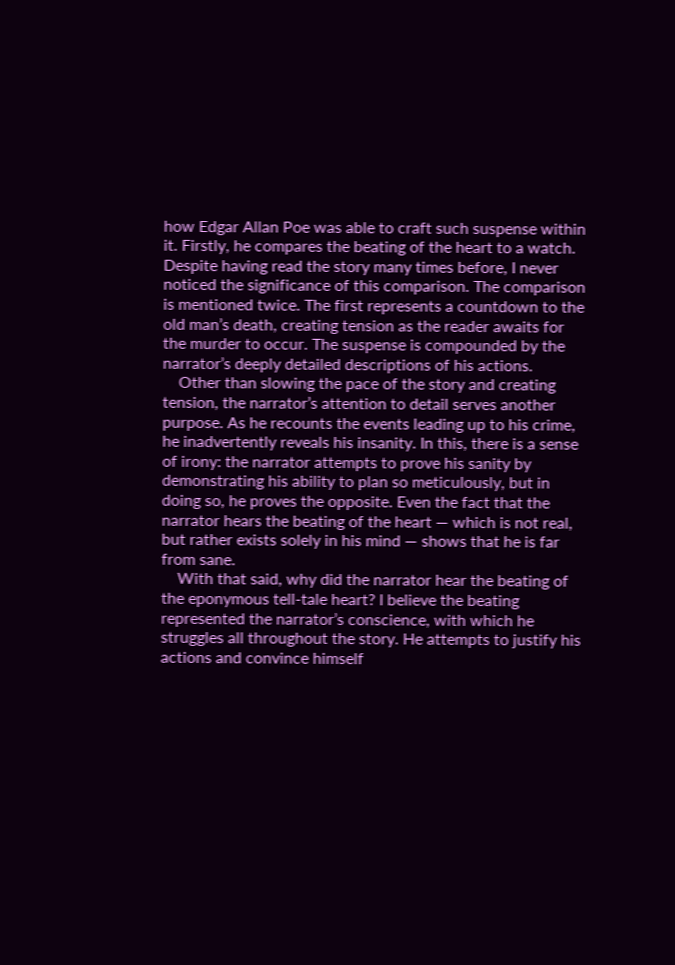how Edgar Allan Poe was able to craft such suspense within it. Firstly, he compares the beating of the heart to a watch. Despite having read the story many times before, I never noticed the significance of this comparison. The comparison is mentioned twice. The first represents a countdown to the old man’s death, creating tension as the reader awaits for the murder to occur. The suspense is compounded by the narrator’s deeply detailed descriptions of his actions.
    Other than slowing the pace of the story and creating tension, the narrator’s attention to detail serves another purpose. As he recounts the events leading up to his crime, he inadvertently reveals his insanity. In this, there is a sense of irony: the narrator attempts to prove his sanity by demonstrating his ability to plan so meticulously, but in doing so, he proves the opposite. Even the fact that the narrator hears the beating of the heart — which is not real, but rather exists solely in his mind — shows that he is far from sane.
    With that said, why did the narrator hear the beating of the eponymous tell-tale heart? I believe the beating represented the narrator’s conscience, with which he struggles all throughout the story. He attempts to justify his actions and convince himself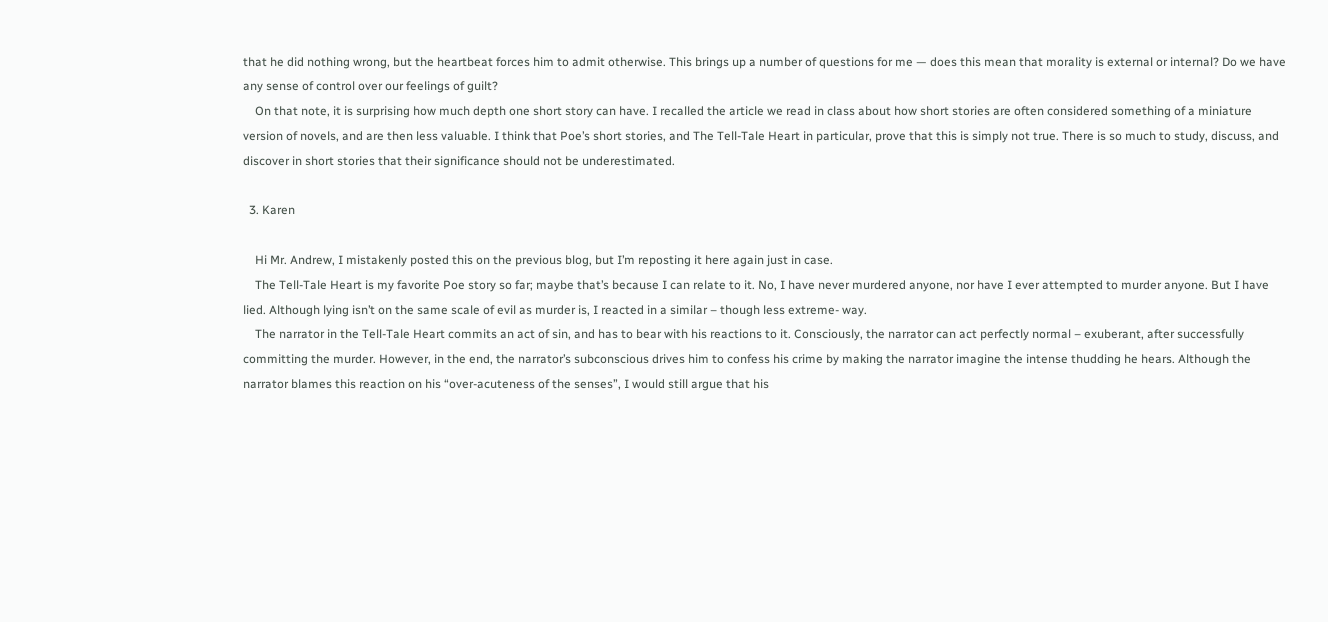that he did nothing wrong, but the heartbeat forces him to admit otherwise. This brings up a number of questions for me — does this mean that morality is external or internal? Do we have any sense of control over our feelings of guilt?
    On that note, it is surprising how much depth one short story can have. I recalled the article we read in class about how short stories are often considered something of a miniature version of novels, and are then less valuable. I think that Poe’s short stories, and The Tell-Tale Heart in particular, prove that this is simply not true. There is so much to study, discuss, and discover in short stories that their significance should not be underestimated.

  3. Karen

    Hi Mr. Andrew, I mistakenly posted this on the previous blog, but I’m reposting it here again just in case.
    The Tell-Tale Heart is my favorite Poe story so far; maybe that’s because I can relate to it. No, I have never murdered anyone, nor have I ever attempted to murder anyone. But I have lied. Although lying isn’t on the same scale of evil as murder is, I reacted in a similar – though less extreme- way.
    The narrator in the Tell-Tale Heart commits an act of sin, and has to bear with his reactions to it. Consciously, the narrator can act perfectly normal – exuberant, after successfully committing the murder. However, in the end, the narrator’s subconscious drives him to confess his crime by making the narrator imagine the intense thudding he hears. Although the narrator blames this reaction on his “over-acuteness of the senses”, I would still argue that his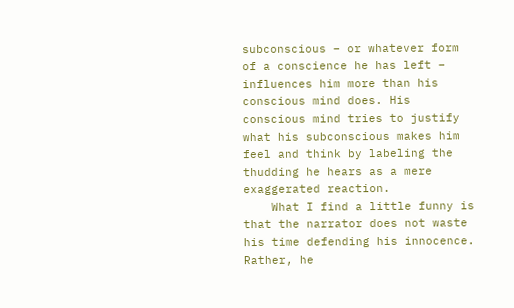subconscious – or whatever form of a conscience he has left – influences him more than his conscious mind does. His conscious mind tries to justify what his subconscious makes him feel and think by labeling the thudding he hears as a mere exaggerated reaction.
    What I find a little funny is that the narrator does not waste his time defending his innocence. Rather, he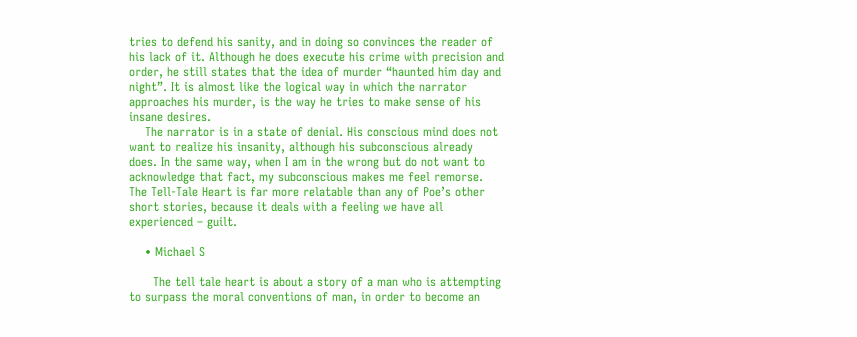tries to defend his sanity, and in doing so convinces the reader of his lack of it. Although he does execute his crime with precision and order, he still states that the idea of murder “haunted him day and night”. It is almost like the logical way in which the narrator approaches his murder, is the way he tries to make sense of his insane desires.
    The narrator is in a state of denial. His conscious mind does not want to realize his insanity, although his subconscious already does. In the same way, when I am in the wrong but do not want to acknowledge that fact, my subconscious makes me feel remorse. The Tell-Tale Heart is far more relatable than any of Poe’s other short stories, because it deals with a feeling we have all experienced – guilt.

    • Michael S

      The tell tale heart is about a story of a man who is attempting to surpass the moral conventions of man, in order to become an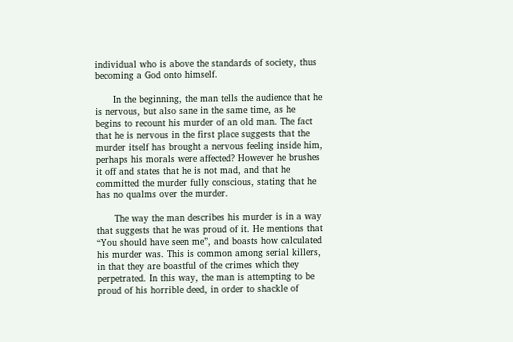individual who is above the standards of society, thus becoming a God onto himself.

      In the beginning, the man tells the audience that he is nervous, but also sane in the same time, as he begins to recount his murder of an old man. The fact that he is nervous in the first place suggests that the murder itself has brought a nervous feeling inside him, perhaps his morals were affected? However he brushes it off and states that he is not mad, and that he committed the murder fully conscious, stating that he has no qualms over the murder.

      The way the man describes his murder is in a way that suggests that he was proud of it. He mentions that “You should have seen me”, and boasts how calculated his murder was. This is common among serial killers, in that they are boastful of the crimes which they perpetrated. In this way, the man is attempting to be proud of his horrible deed, in order to shackle of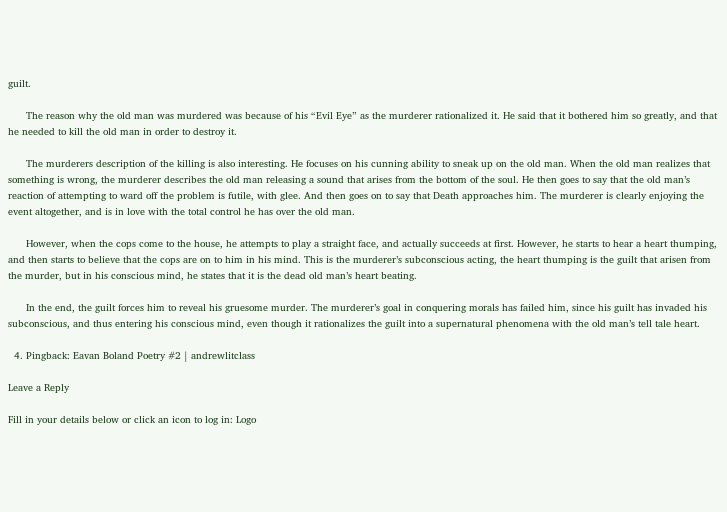guilt.

      The reason why the old man was murdered was because of his “Evil Eye” as the murderer rationalized it. He said that it bothered him so greatly, and that he needed to kill the old man in order to destroy it.

      The murderers description of the killing is also interesting. He focuses on his cunning ability to sneak up on the old man. When the old man realizes that something is wrong, the murderer describes the old man releasing a sound that arises from the bottom of the soul. He then goes to say that the old man’s reaction of attempting to ward off the problem is futile, with glee. And then goes on to say that Death approaches him. The murderer is clearly enjoying the event altogether, and is in love with the total control he has over the old man.

      However, when the cops come to the house, he attempts to play a straight face, and actually succeeds at first. However, he starts to hear a heart thumping, and then starts to believe that the cops are on to him in his mind. This is the murderer’s subconscious acting, the heart thumping is the guilt that arisen from the murder, but in his conscious mind, he states that it is the dead old man’s heart beating.

      In the end, the guilt forces him to reveal his gruesome murder. The murderer’s goal in conquering morals has failed him, since his guilt has invaded his subconscious, and thus entering his conscious mind, even though it rationalizes the guilt into a supernatural phenomena with the old man’s tell tale heart.

  4. Pingback: Eavan Boland Poetry #2 | andrewlitclass

Leave a Reply

Fill in your details below or click an icon to log in: Logo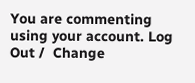You are commenting using your account. Log Out /  Change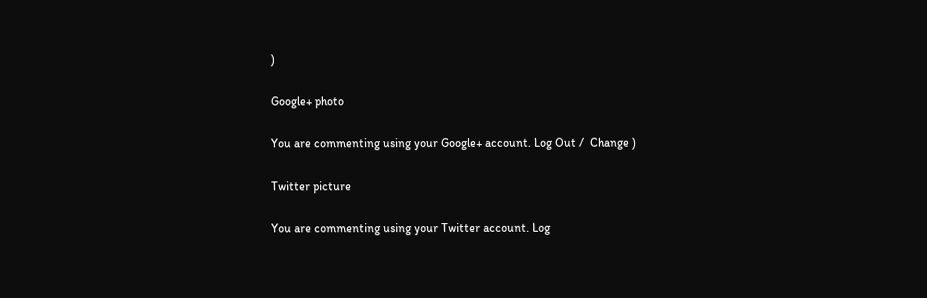)

Google+ photo

You are commenting using your Google+ account. Log Out /  Change )

Twitter picture

You are commenting using your Twitter account. Log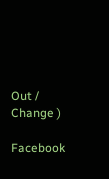Out /  Change )

Facebook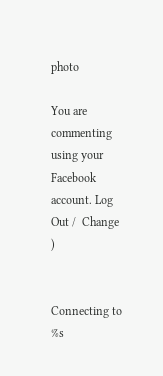photo

You are commenting using your Facebook account. Log Out /  Change )


Connecting to %s